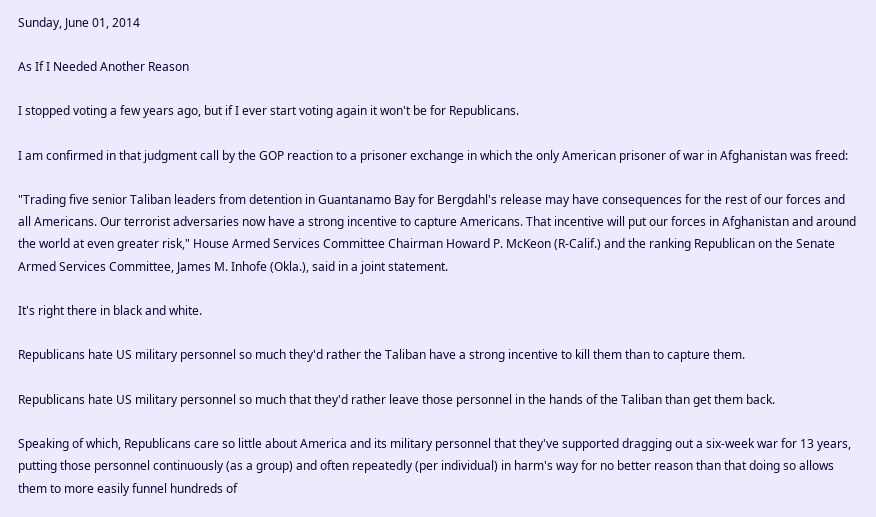Sunday, June 01, 2014

As If I Needed Another Reason

I stopped voting a few years ago, but if I ever start voting again it won't be for Republicans.

I am confirmed in that judgment call by the GOP reaction to a prisoner exchange in which the only American prisoner of war in Afghanistan was freed:

"Trading five senior Taliban leaders from detention in Guantanamo Bay for Bergdahl's release may have consequences for the rest of our forces and all Americans. Our terrorist adversaries now have a strong incentive to capture Americans. That incentive will put our forces in Afghanistan and around the world at even greater risk," House Armed Services Committee Chairman Howard P. McKeon (R-Calif.) and the ranking Republican on the Senate Armed Services Committee, James M. Inhofe (Okla.), said in a joint statement.

It's right there in black and white.

Republicans hate US military personnel so much they'd rather the Taliban have a strong incentive to kill them than to capture them.

Republicans hate US military personnel so much that they'd rather leave those personnel in the hands of the Taliban than get them back.

Speaking of which, Republicans care so little about America and its military personnel that they've supported dragging out a six-week war for 13 years, putting those personnel continuously (as a group) and often repeatedly (per individual) in harm's way for no better reason than that doing so allows them to more easily funnel hundreds of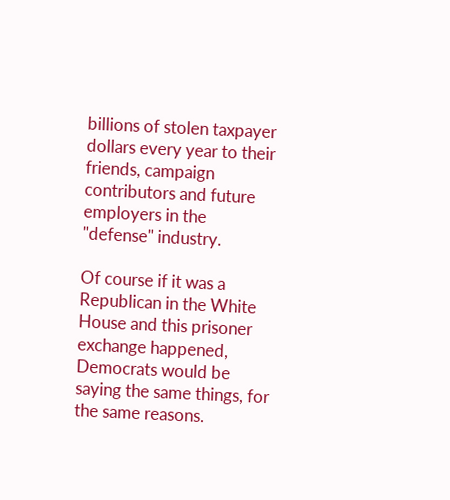billions of stolen taxpayer dollars every year to their friends, campaign contributors and future employers in the "defense" industry.

Of course if it was a Republican in the White House and this prisoner exchange happened, Democrats would be saying the same things, for the same reasons.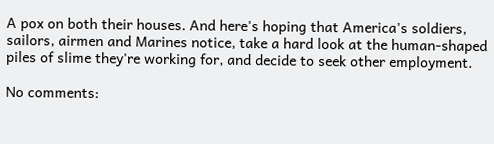A pox on both their houses. And here's hoping that America's soldiers, sailors, airmen and Marines notice, take a hard look at the human-shaped piles of slime they're working for, and decide to seek other employment.

No comments: